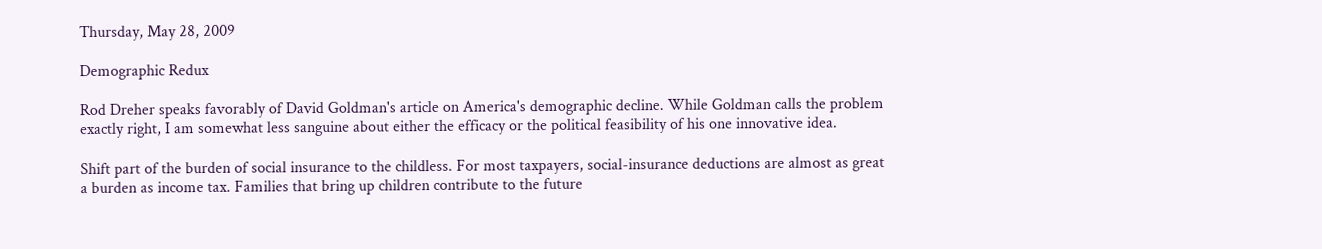Thursday, May 28, 2009

Demographic Redux

Rod Dreher speaks favorably of David Goldman's article on America's demographic decline. While Goldman calls the problem exactly right, I am somewhat less sanguine about either the efficacy or the political feasibility of his one innovative idea.

Shift part of the burden of social insurance to the childless. For most taxpayers, social-insurance deductions are almost as great a burden as income tax. Families that bring up children contribute to the future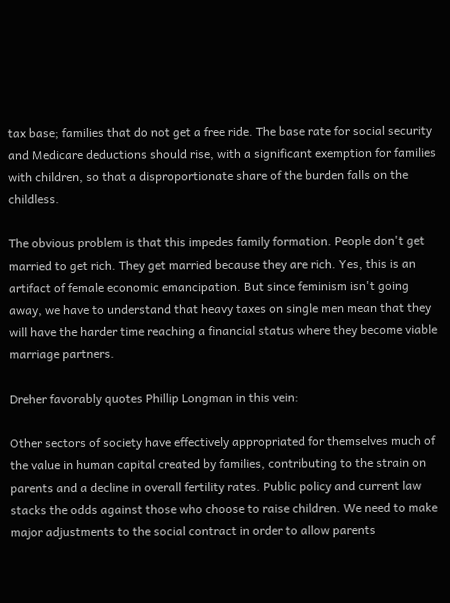tax base; families that do not get a free ride. The base rate for social security and Medicare deductions should rise, with a significant exemption for families with children, so that a disproportionate share of the burden falls on the childless.

The obvious problem is that this impedes family formation. People don't get married to get rich. They get married because they are rich. Yes, this is an artifact of female economic emancipation. But since feminism isn't going away, we have to understand that heavy taxes on single men mean that they will have the harder time reaching a financial status where they become viable marriage partners.

Dreher favorably quotes Phillip Longman in this vein:

Other sectors of society have effectively appropriated for themselves much of the value in human capital created by families, contributing to the strain on parents and a decline in overall fertility rates. Public policy and current law stacks the odds against those who choose to raise children. We need to make major adjustments to the social contract in order to allow parents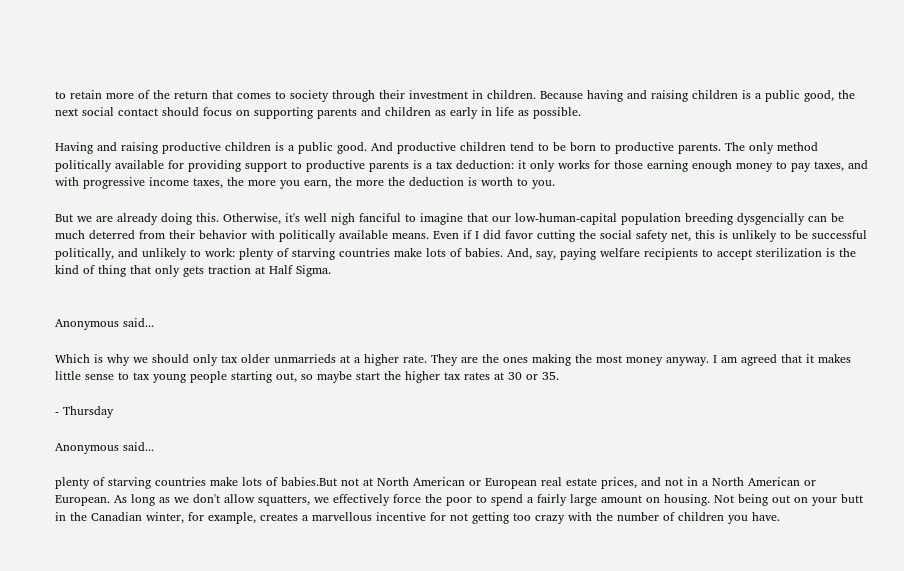to retain more of the return that comes to society through their investment in children. Because having and raising children is a public good, the next social contact should focus on supporting parents and children as early in life as possible.

Having and raising productive children is a public good. And productive children tend to be born to productive parents. The only method politically available for providing support to productive parents is a tax deduction: it only works for those earning enough money to pay taxes, and with progressive income taxes, the more you earn, the more the deduction is worth to you.

But we are already doing this. Otherwise, it's well nigh fanciful to imagine that our low-human-capital population breeding dysgencially can be much deterred from their behavior with politically available means. Even if I did favor cutting the social safety net, this is unlikely to be successful politically, and unlikely to work: plenty of starving countries make lots of babies. And, say, paying welfare recipients to accept sterilization is the kind of thing that only gets traction at Half Sigma.


Anonymous said...

Which is why we should only tax older unmarrieds at a higher rate. They are the ones making the most money anyway. I am agreed that it makes little sense to tax young people starting out, so maybe start the higher tax rates at 30 or 35.

- Thursday

Anonymous said...

plenty of starving countries make lots of babies.But not at North American or European real estate prices, and not in a North American or European. As long as we don't allow squatters, we effectively force the poor to spend a fairly large amount on housing. Not being out on your butt in the Canadian winter, for example, creates a marvellous incentive for not getting too crazy with the number of children you have.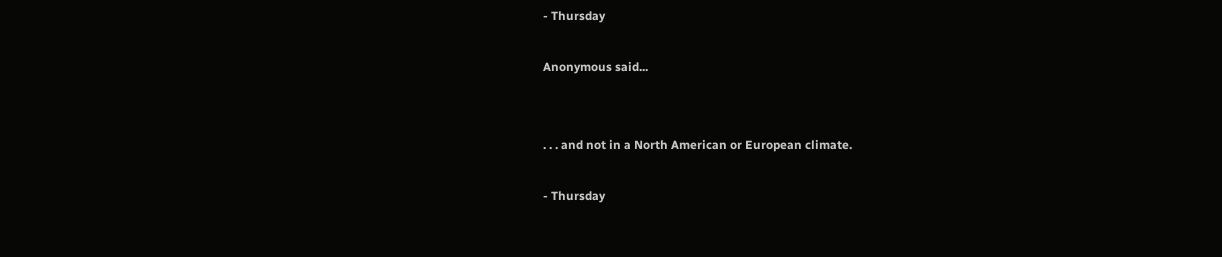- Thursday

Anonymous said...


. . . and not in a North American or European climate.

- Thursday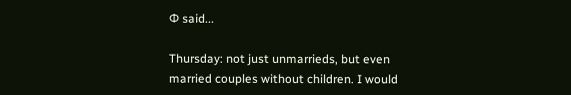Φ said...

Thursday: not just unmarrieds, but even married couples without children. I would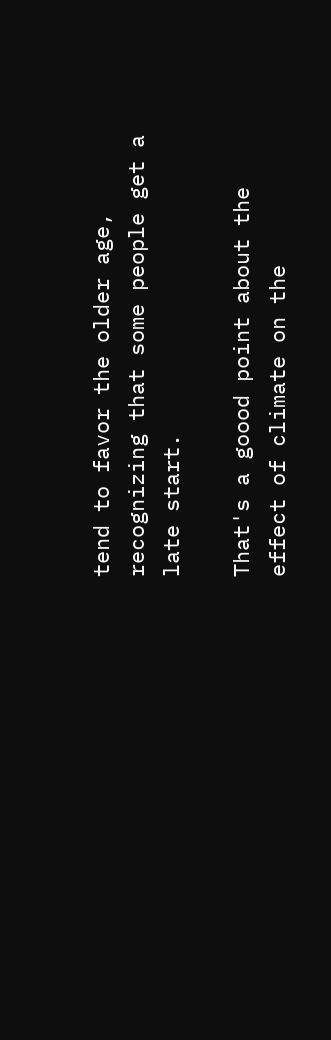tend to favor the older age, recognizing that some people get a late start.

That's a goood point about the effect of climate on the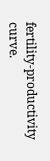fertility-productivity curve.